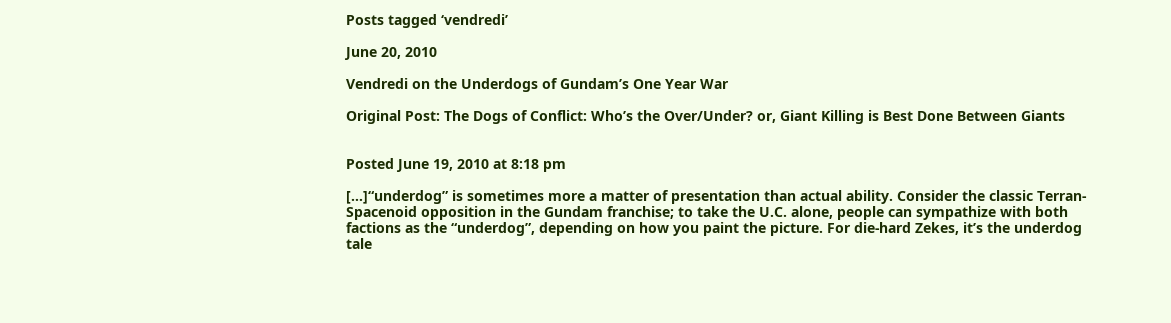Posts tagged ‘vendredi’

June 20, 2010

Vendredi on the Underdogs of Gundam’s One Year War

Original Post: The Dogs of Conflict: Who’s the Over/Under? or, Giant Killing is Best Done Between Giants


Posted June 19, 2010 at 8:18 pm

[…]“underdog” is sometimes more a matter of presentation than actual ability. Consider the classic Terran-Spacenoid opposition in the Gundam franchise; to take the U.C. alone, people can sympathize with both factions as the “underdog”, depending on how you paint the picture. For die-hard Zekes, it’s the underdog tale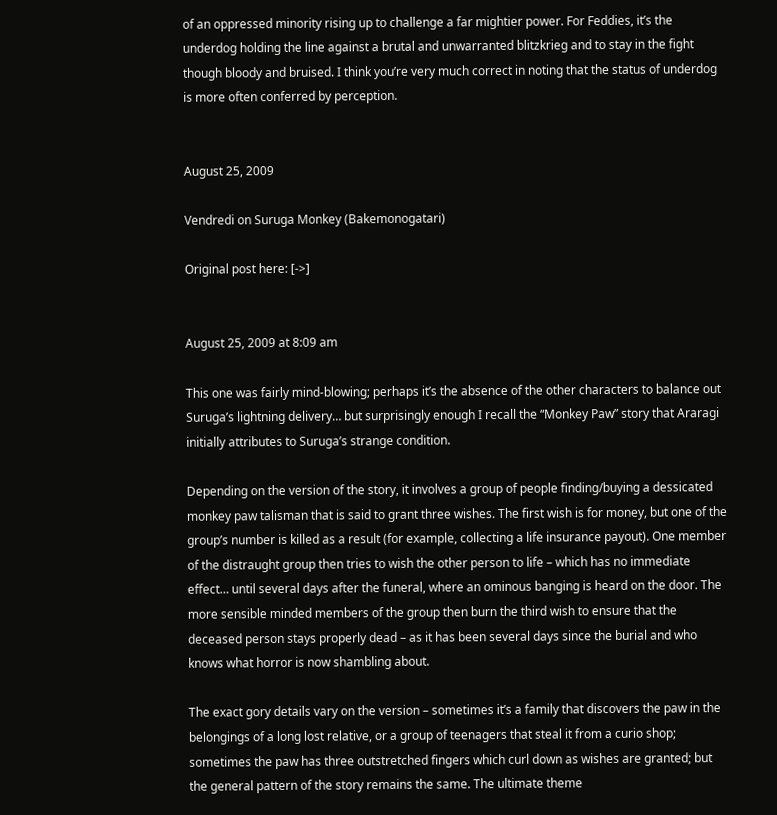of an oppressed minority rising up to challenge a far mightier power. For Feddies, it’s the underdog holding the line against a brutal and unwarranted blitzkrieg and to stay in the fight though bloody and bruised. I think you’re very much correct in noting that the status of underdog is more often conferred by perception.


August 25, 2009

Vendredi on Suruga Monkey (Bakemonogatari)

Original post here: [->]


August 25, 2009 at 8:09 am

This one was fairly mind-blowing; perhaps it’s the absence of the other characters to balance out Suruga’s lightning delivery… but surprisingly enough I recall the “Monkey Paw” story that Araragi initially attributes to Suruga’s strange condition.

Depending on the version of the story, it involves a group of people finding/buying a dessicated monkey paw talisman that is said to grant three wishes. The first wish is for money, but one of the group’s number is killed as a result (for example, collecting a life insurance payout). One member of the distraught group then tries to wish the other person to life – which has no immediate effect… until several days after the funeral, where an ominous banging is heard on the door. The more sensible minded members of the group then burn the third wish to ensure that the deceased person stays properly dead – as it has been several days since the burial and who knows what horror is now shambling about.

The exact gory details vary on the version – sometimes it’s a family that discovers the paw in the belongings of a long lost relative, or a group of teenagers that steal it from a curio shop; sometimes the paw has three outstretched fingers which curl down as wishes are granted; but the general pattern of the story remains the same. The ultimate theme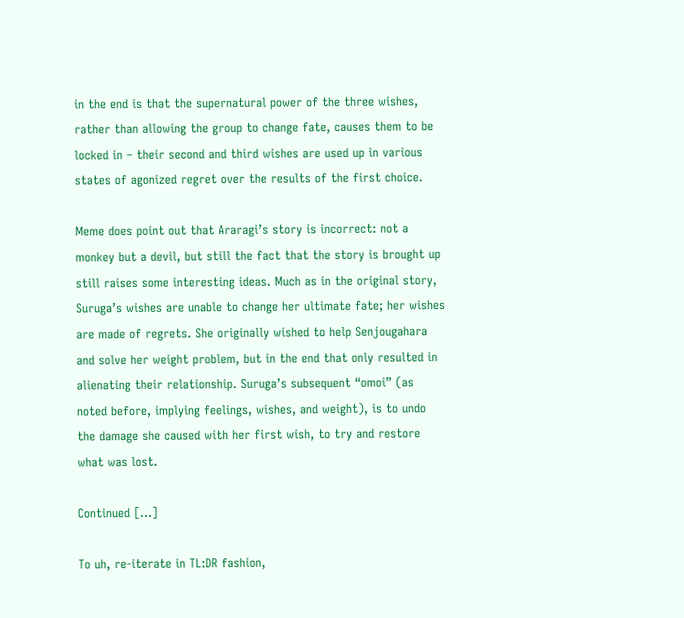in the end is that the supernatural power of the three wishes, rather than allowing the group to change fate, causes them to be locked in – their second and third wishes are used up in various states of agonized regret over the results of the first choice.

Meme does point out that Araragi’s story is incorrect: not a monkey but a devil, but still the fact that the story is brought up still raises some interesting ideas. Much as in the original story, Suruga’s wishes are unable to change her ultimate fate; her wishes are made of regrets. She originally wished to help Senjougahara and solve her weight problem, but in the end that only resulted in alienating their relationship. Suruga’s subsequent “omoi” (as noted before, implying feelings, wishes, and weight), is to undo the damage she caused with her first wish, to try and restore what was lost.

Continued […]

To uh, re-iterate in TL:DR fashion,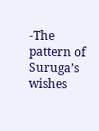-The pattern of Suruga’s wishes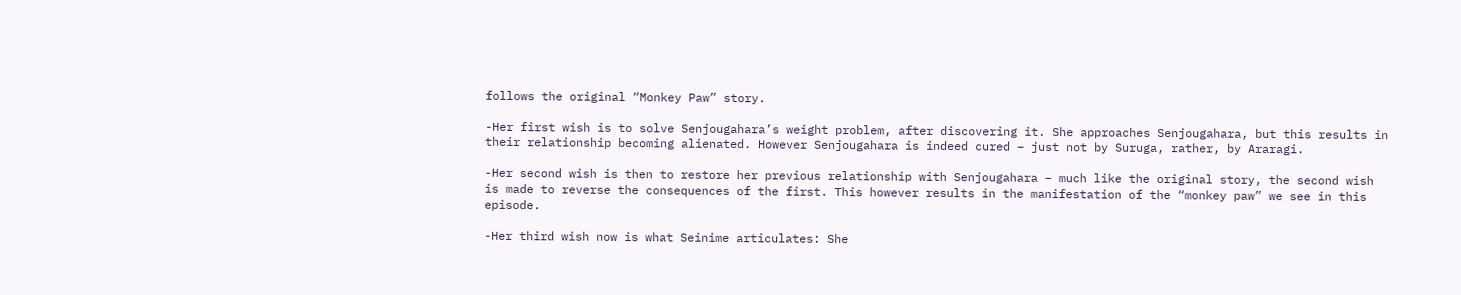follows the original “Monkey Paw” story.

-Her first wish is to solve Senjougahara’s weight problem, after discovering it. She approaches Senjougahara, but this results in their relationship becoming alienated. However Senjougahara is indeed cured – just not by Suruga, rather, by Araragi.

-Her second wish is then to restore her previous relationship with Senjougahara – much like the original story, the second wish is made to reverse the consequences of the first. This however results in the manifestation of the “monkey paw” we see in this episode.

-Her third wish now is what Seinime articulates: She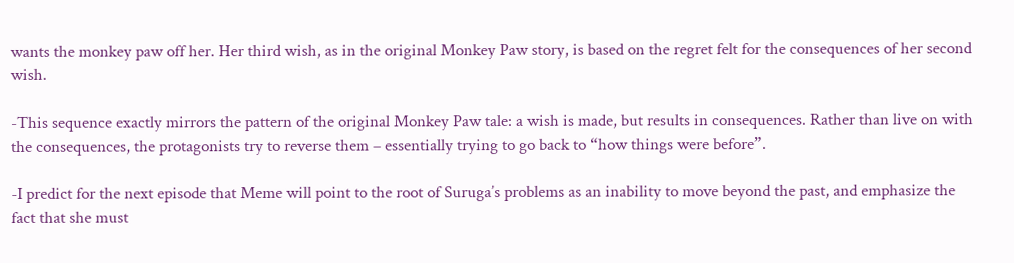wants the monkey paw off her. Her third wish, as in the original Monkey Paw story, is based on the regret felt for the consequences of her second wish.

-This sequence exactly mirrors the pattern of the original Monkey Paw tale: a wish is made, but results in consequences. Rather than live on with the consequences, the protagonists try to reverse them – essentially trying to go back to “how things were before”.

-I predict for the next episode that Meme will point to the root of Suruga’s problems as an inability to move beyond the past, and emphasize the fact that she must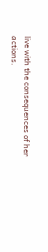live with the consequences of her actions.